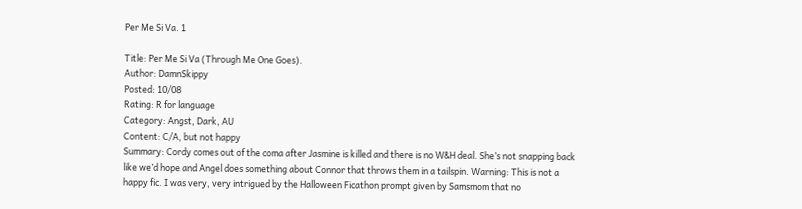Per Me Si Va. 1

Title: Per Me Si Va (Through Me One Goes).
Author: DamnSkippy
Posted: 10/08
Rating: R for language
Category: Angst, Dark, AU
Content: C/A, but not happy
Summary: Cordy comes out of the coma after Jasmine is killed and there is no W&H deal. She’s not snapping back like we’d hope and Angel does something about Connor that throws them in a tailspin. Warning: This is not a happy fic. I was very, very intrigued by the Halloween Ficathon prompt given by Samsmom that no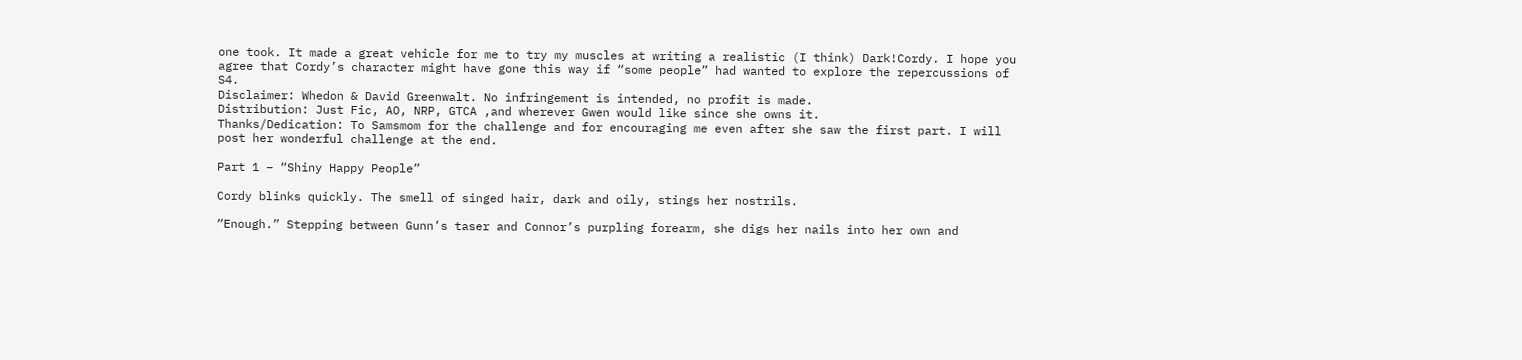one took. It made a great vehicle for me to try my muscles at writing a realistic (I think) Dark!Cordy. I hope you agree that Cordy’s character might have gone this way if “some people” had wanted to explore the repercussions of S4.
Disclaimer: Whedon & David Greenwalt. No infringement is intended, no profit is made.
Distribution: Just Fic, AO, NRP, GTCA ,and wherever Gwen would like since she owns it.
Thanks/Dedication: To Samsmom for the challenge and for encouraging me even after she saw the first part. I will post her wonderful challenge at the end.

Part 1 – “Shiny Happy People”

Cordy blinks quickly. The smell of singed hair, dark and oily, stings her nostrils.

“Enough.” Stepping between Gunn’s taser and Connor’s purpling forearm, she digs her nails into her own and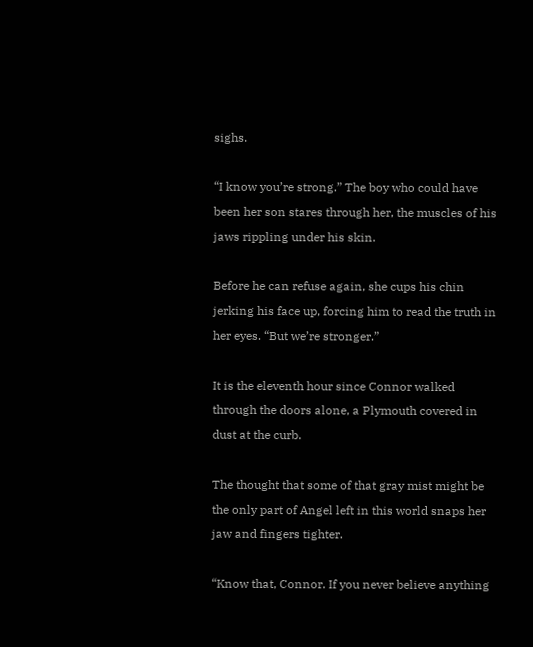sighs.

“I know you’re strong.” The boy who could have been her son stares through her, the muscles of his jaws rippling under his skin.

Before he can refuse again, she cups his chin jerking his face up, forcing him to read the truth in her eyes. “But we’re stronger.”

It is the eleventh hour since Connor walked through the doors alone, a Plymouth covered in dust at the curb.

The thought that some of that gray mist might be the only part of Angel left in this world snaps her jaw and fingers tighter.

“Know that, Connor. If you never believe anything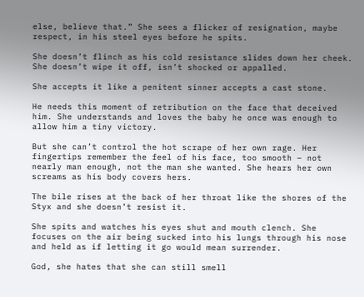else, believe that.” She sees a flicker of resignation, maybe respect, in his steel eyes before he spits.

She doesn’t flinch as his cold resistance slides down her cheek. She doesn’t wipe it off, isn’t shocked or appalled.

She accepts it like a penitent sinner accepts a cast stone.

He needs this moment of retribution on the face that deceived him. She understands and loves the baby he once was enough to allow him a tiny victory.

But she can’t control the hot scrape of her own rage. Her fingertips remember the feel of his face, too smooth – not nearly man enough, not the man she wanted. She hears her own screams as his body covers hers.

The bile rises at the back of her throat like the shores of the Styx and she doesn’t resist it.

She spits and watches his eyes shut and mouth clench. She focuses on the air being sucked into his lungs through his nose and held as if letting it go would mean surrender.

God, she hates that she can still smell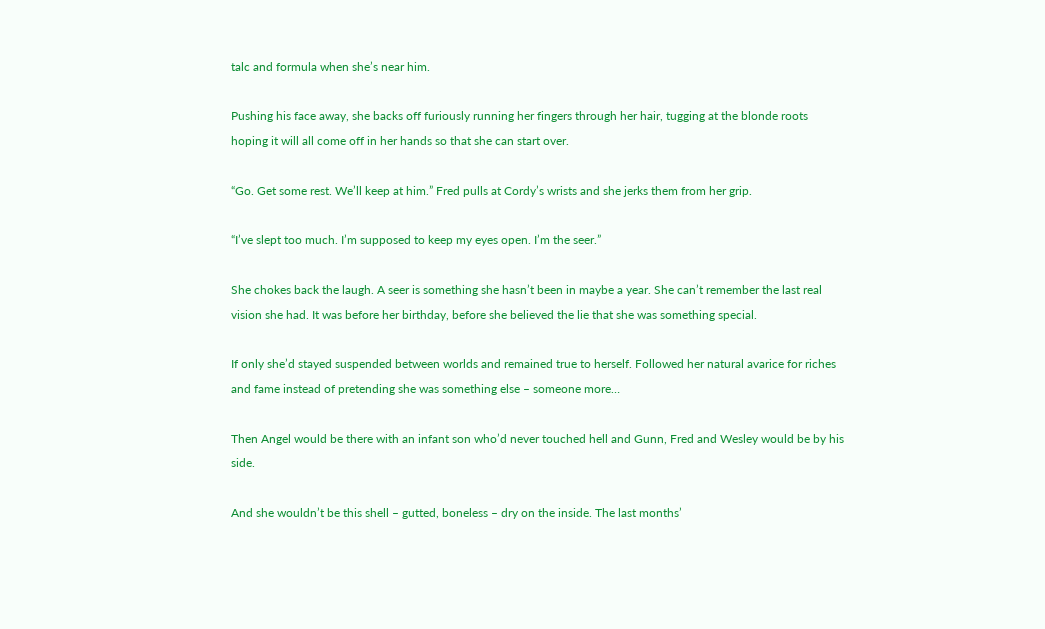talc and formula when she’s near him.

Pushing his face away, she backs off furiously running her fingers through her hair, tugging at the blonde roots hoping it will all come off in her hands so that she can start over.

“Go. Get some rest. We’ll keep at him.” Fred pulls at Cordy’s wrists and she jerks them from her grip.

“I’ve slept too much. I’m supposed to keep my eyes open. I’m the seer.”

She chokes back the laugh. A seer is something she hasn’t been in maybe a year. She can’t remember the last real vision she had. It was before her birthday, before she believed the lie that she was something special.

If only she’d stayed suspended between worlds and remained true to herself. Followed her natural avarice for riches and fame instead of pretending she was something else – someone more…

Then Angel would be there with an infant son who’d never touched hell and Gunn, Fred and Wesley would be by his side.

And she wouldn’t be this shell – gutted, boneless – dry on the inside. The last months’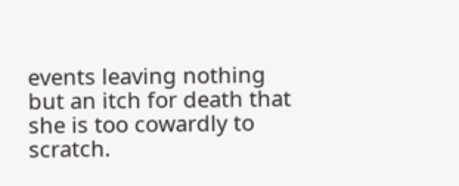events leaving nothing but an itch for death that she is too cowardly to scratch.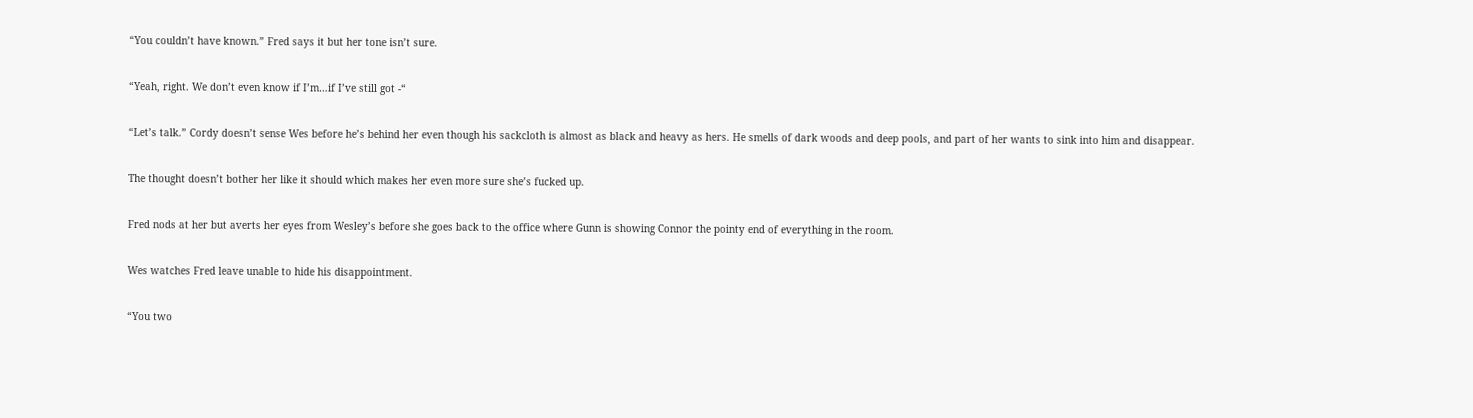“You couldn’t have known.” Fred says it but her tone isn’t sure.

“Yeah, right. We don’t even know if I’m…if I’ve still got -“

“Let’s talk.” Cordy doesn’t sense Wes before he’s behind her even though his sackcloth is almost as black and heavy as hers. He smells of dark woods and deep pools, and part of her wants to sink into him and disappear.

The thought doesn’t bother her like it should which makes her even more sure she’s fucked up.

Fred nods at her but averts her eyes from Wesley’s before she goes back to the office where Gunn is showing Connor the pointy end of everything in the room.

Wes watches Fred leave unable to hide his disappointment.

“You two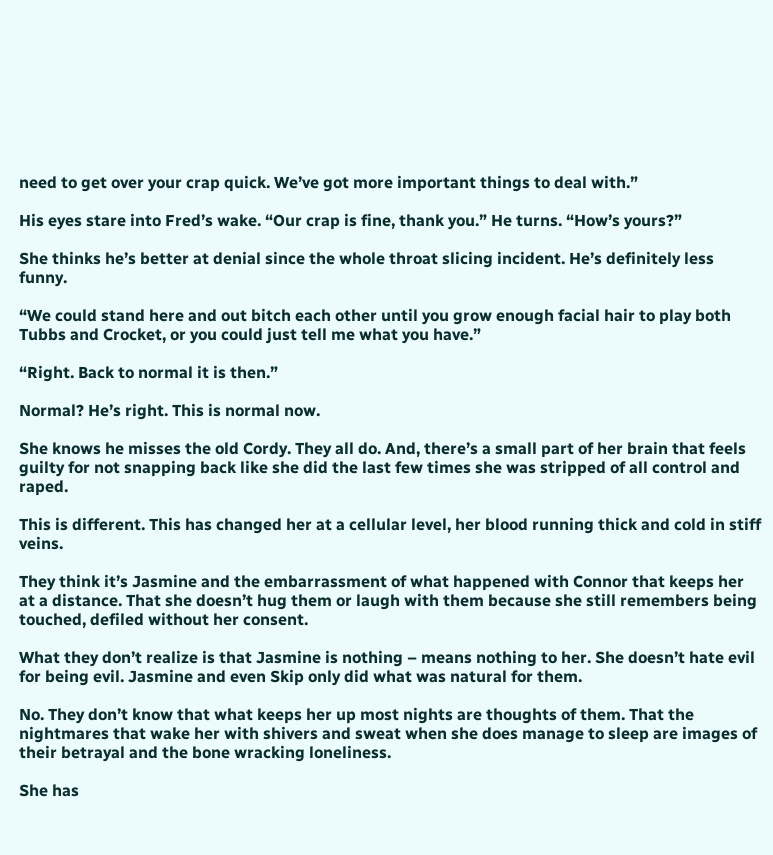need to get over your crap quick. We’ve got more important things to deal with.”

His eyes stare into Fred’s wake. “Our crap is fine, thank you.” He turns. “How’s yours?”

She thinks he’s better at denial since the whole throat slicing incident. He’s definitely less funny.

“We could stand here and out bitch each other until you grow enough facial hair to play both Tubbs and Crocket, or you could just tell me what you have.”

“Right. Back to normal it is then.”

Normal? He’s right. This is normal now.

She knows he misses the old Cordy. They all do. And, there’s a small part of her brain that feels guilty for not snapping back like she did the last few times she was stripped of all control and raped.

This is different. This has changed her at a cellular level, her blood running thick and cold in stiff veins.

They think it’s Jasmine and the embarrassment of what happened with Connor that keeps her at a distance. That she doesn’t hug them or laugh with them because she still remembers being touched, defiled without her consent.

What they don’t realize is that Jasmine is nothing – means nothing to her. She doesn’t hate evil for being evil. Jasmine and even Skip only did what was natural for them.

No. They don’t know that what keeps her up most nights are thoughts of them. That the nightmares that wake her with shivers and sweat when she does manage to sleep are images of their betrayal and the bone wracking loneliness.

She has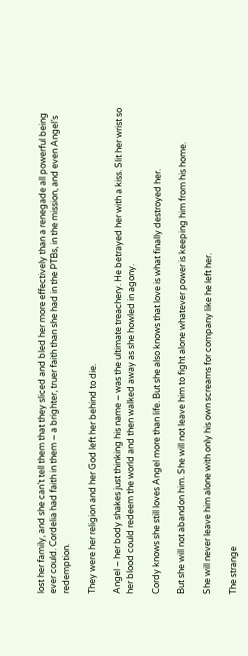lost her family, and she can’t tell them that they sliced and bled her more effectively than a renegade all powerful being ever could. Cordelia had faith in them – a brighter, truer faith than she had in the PTBs, in the mission, and even Angel’s redemption.

They were her religion and her God left her behind to die.

Angel – her body shakes just thinking his name – was the ultimate treachery. He betrayed her with a kiss. Slit her wrist so her blood could redeem the world and then walked away as she howled in agony.

Cordy knows she still loves Angel more than life. But she also knows that love is what finally destroyed her.

But she will not abandon him. She will not leave him to fight alone whatever power is keeping him from his home.

She will never leave him alone with only his own screams for company like he left her.

The strange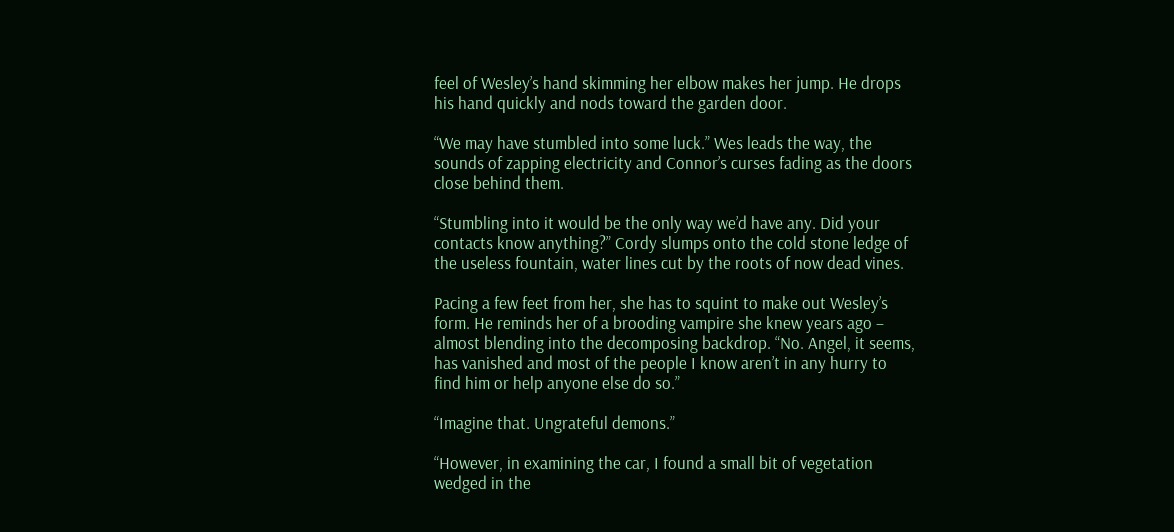feel of Wesley’s hand skimming her elbow makes her jump. He drops his hand quickly and nods toward the garden door.

“We may have stumbled into some luck.” Wes leads the way, the sounds of zapping electricity and Connor’s curses fading as the doors close behind them.

“Stumbling into it would be the only way we’d have any. Did your contacts know anything?” Cordy slumps onto the cold stone ledge of the useless fountain, water lines cut by the roots of now dead vines.

Pacing a few feet from her, she has to squint to make out Wesley’s form. He reminds her of a brooding vampire she knew years ago – almost blending into the decomposing backdrop. “No. Angel, it seems, has vanished and most of the people I know aren’t in any hurry to find him or help anyone else do so.”

“Imagine that. Ungrateful demons.”

“However, in examining the car, I found a small bit of vegetation wedged in the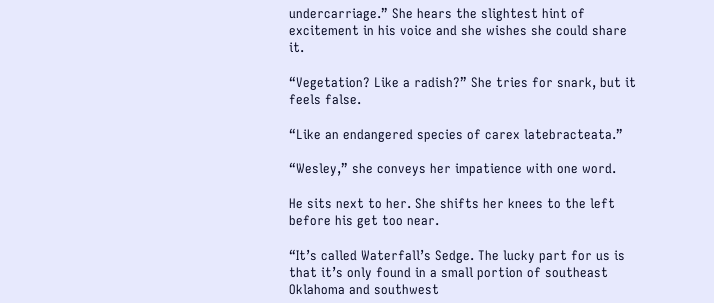undercarriage.” She hears the slightest hint of excitement in his voice and she wishes she could share it.

“Vegetation? Like a radish?” She tries for snark, but it feels false.

“Like an endangered species of carex latebracteata.”

“Wesley,” she conveys her impatience with one word.

He sits next to her. She shifts her knees to the left before his get too near.

“It’s called Waterfall’s Sedge. The lucky part for us is that it’s only found in a small portion of southeast Oklahoma and southwest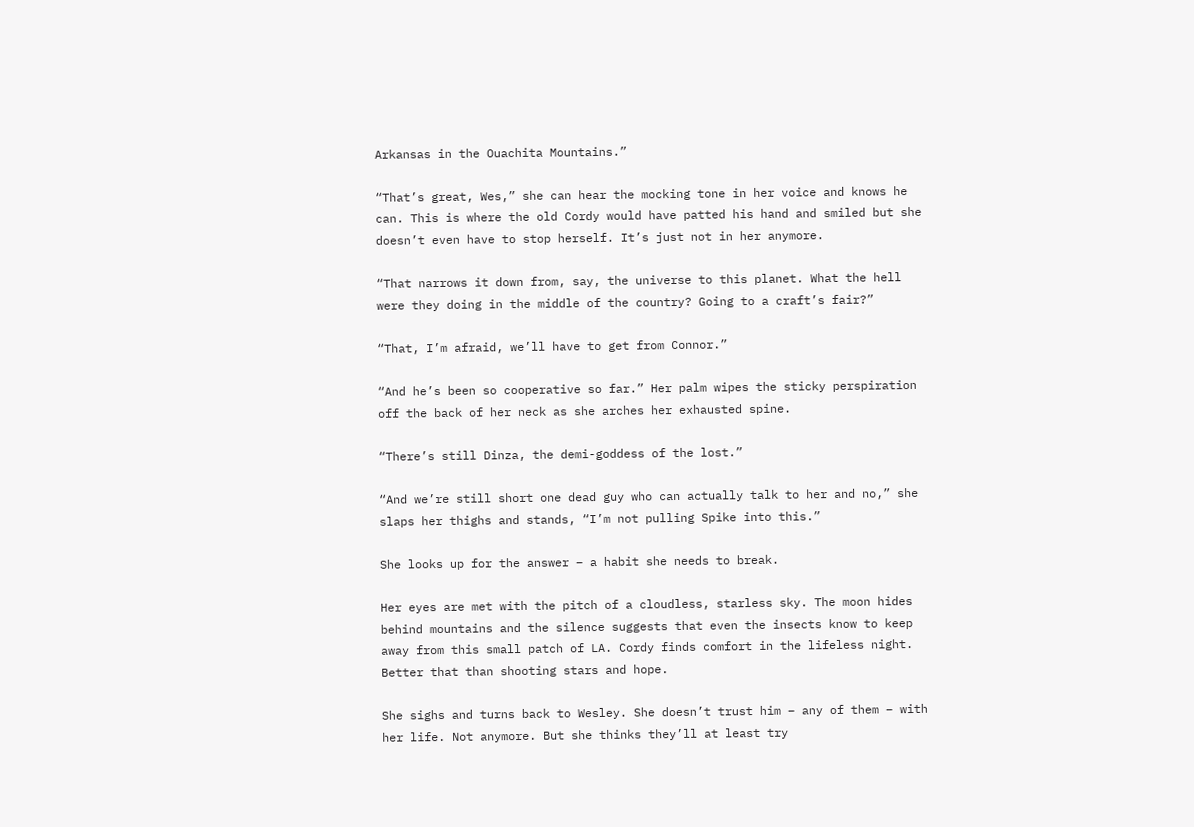Arkansas in the Ouachita Mountains.”

“That’s great, Wes,” she can hear the mocking tone in her voice and knows he can. This is where the old Cordy would have patted his hand and smiled but she doesn’t even have to stop herself. It’s just not in her anymore.

“That narrows it down from, say, the universe to this planet. What the hell were they doing in the middle of the country? Going to a craft’s fair?”

“That, I’m afraid, we’ll have to get from Connor.”

“And he’s been so cooperative so far.” Her palm wipes the sticky perspiration off the back of her neck as she arches her exhausted spine.

“There’s still Dinza, the demi-goddess of the lost.”

“And we’re still short one dead guy who can actually talk to her and no,” she slaps her thighs and stands, “I’m not pulling Spike into this.”

She looks up for the answer – a habit she needs to break.

Her eyes are met with the pitch of a cloudless, starless sky. The moon hides behind mountains and the silence suggests that even the insects know to keep away from this small patch of LA. Cordy finds comfort in the lifeless night. Better that than shooting stars and hope.

She sighs and turns back to Wesley. She doesn’t trust him – any of them – with her life. Not anymore. But she thinks they’ll at least try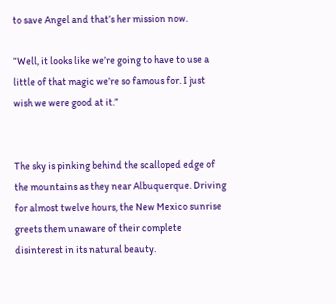to save Angel and that’s her mission now.

“Well, it looks like we’re going to have to use a little of that magic we’re so famous for. I just wish we were good at it.”


The sky is pinking behind the scalloped edge of the mountains as they near Albuquerque. Driving for almost twelve hours, the New Mexico sunrise greets them unaware of their complete disinterest in its natural beauty.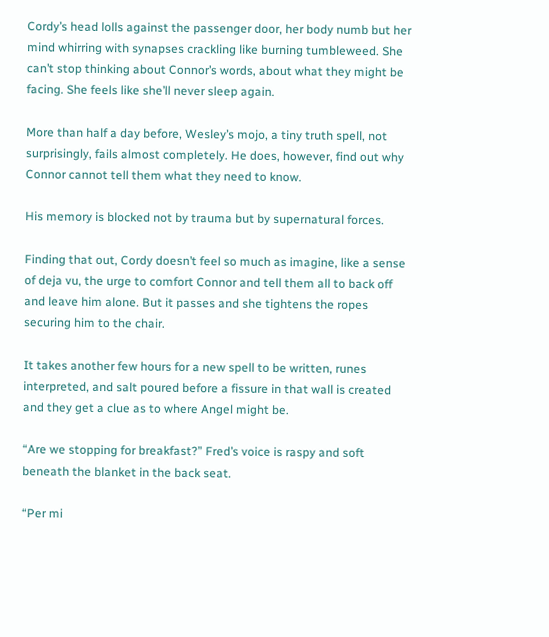Cordy’s head lolls against the passenger door, her body numb but her mind whirring with synapses crackling like burning tumbleweed. She can’t stop thinking about Connor’s words, about what they might be facing. She feels like she’ll never sleep again.

More than half a day before, Wesley’s mojo, a tiny truth spell, not surprisingly, fails almost completely. He does, however, find out why Connor cannot tell them what they need to know.

His memory is blocked not by trauma but by supernatural forces.

Finding that out, Cordy doesn’t feel so much as imagine, like a sense of deja vu, the urge to comfort Connor and tell them all to back off and leave him alone. But it passes and she tightens the ropes securing him to the chair.

It takes another few hours for a new spell to be written, runes interpreted, and salt poured before a fissure in that wall is created and they get a clue as to where Angel might be.

“Are we stopping for breakfast?” Fred’s voice is raspy and soft beneath the blanket in the back seat.

“Per mi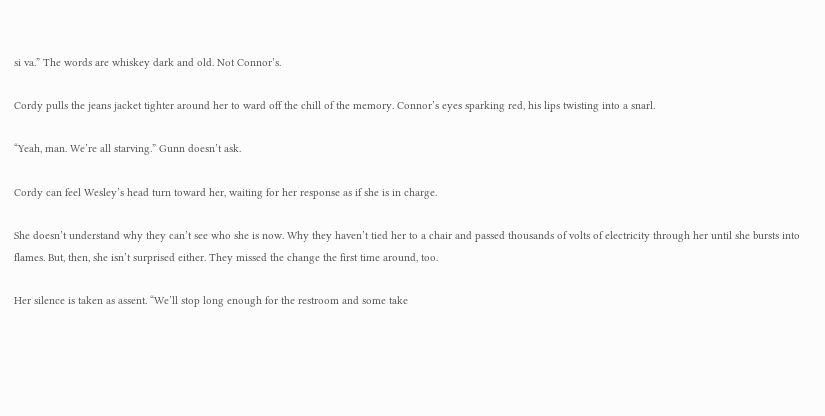si va.” The words are whiskey dark and old. Not Connor’s.

Cordy pulls the jeans jacket tighter around her to ward off the chill of the memory. Connor’s eyes sparking red, his lips twisting into a snarl.

“Yeah, man. We’re all starving.” Gunn doesn’t ask.

Cordy can feel Wesley’s head turn toward her, waiting for her response as if she is in charge.

She doesn’t understand why they can’t see who she is now. Why they haven’t tied her to a chair and passed thousands of volts of electricity through her until she bursts into flames. But, then, she isn’t surprised either. They missed the change the first time around, too.

Her silence is taken as assent. “We’ll stop long enough for the restroom and some take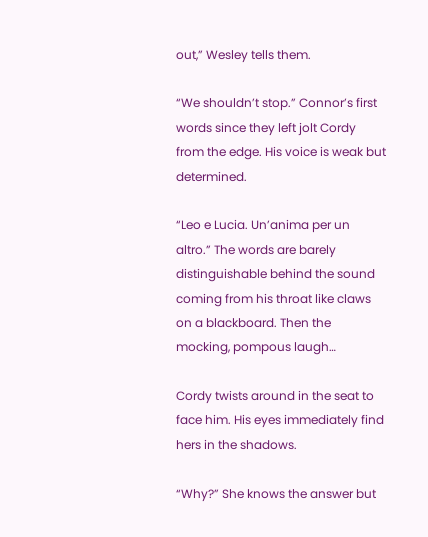out,” Wesley tells them.

“We shouldn’t stop.” Connor’s first words since they left jolt Cordy from the edge. His voice is weak but determined.

“Leo e Lucia. Un’anima per un altro.” The words are barely distinguishable behind the sound coming from his throat like claws on a blackboard. Then the mocking, pompous laugh…

Cordy twists around in the seat to face him. His eyes immediately find hers in the shadows.

“Why?” She knows the answer but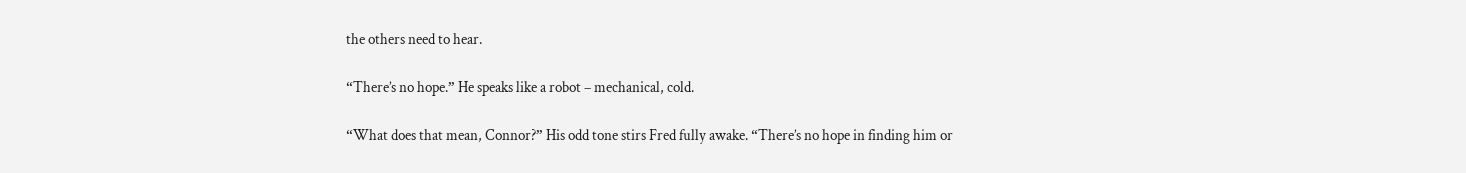the others need to hear.

“There’s no hope.” He speaks like a robot – mechanical, cold.

“What does that mean, Connor?” His odd tone stirs Fred fully awake. “There’s no hope in finding him or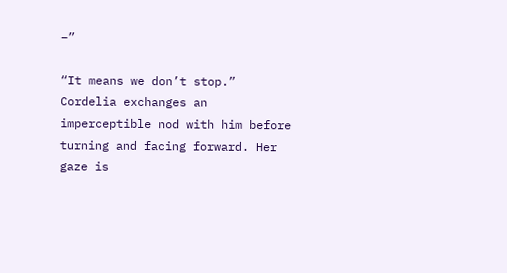–”

“It means we don’t stop.” Cordelia exchanges an imperceptible nod with him before turning and facing forward. Her gaze is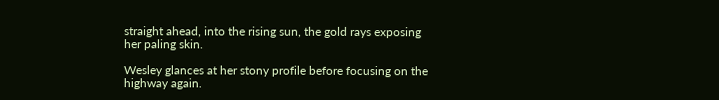straight ahead, into the rising sun, the gold rays exposing her paling skin.

Wesley glances at her stony profile before focusing on the highway again.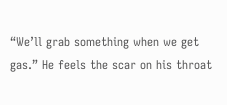“We’ll grab something when we get gas.” He feels the scar on his throat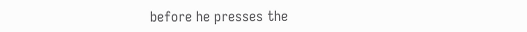before he presses the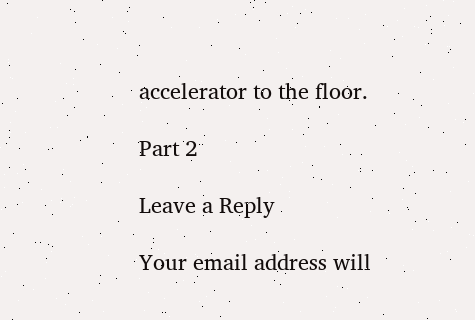accelerator to the floor.

Part 2

Leave a Reply

Your email address will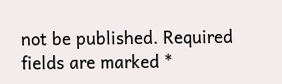not be published. Required fields are marked *